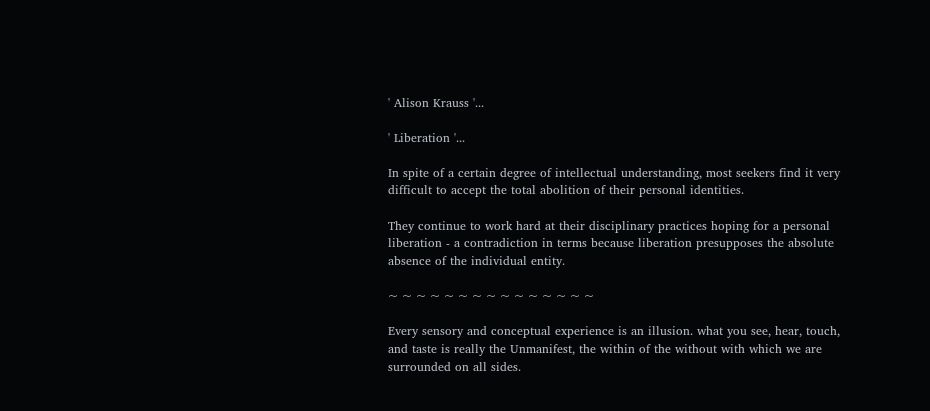' Alison Krauss '...

' Liberation '...

In spite of a certain degree of intellectual understanding, most seekers find it very difficult to accept the total abolition of their personal identities.

They continue to work hard at their disciplinary practices hoping for a personal liberation - a contradiction in terms because liberation presupposes the absolute absence of the individual entity.

~ ~ ~ ~ ~ ~ ~ ~ ~ ~ ~ ~ ~ ~ ~

Every sensory and conceptual experience is an illusion. what you see, hear, touch, and taste is really the Unmanifest, the within of the without with which we are surrounded on all sides.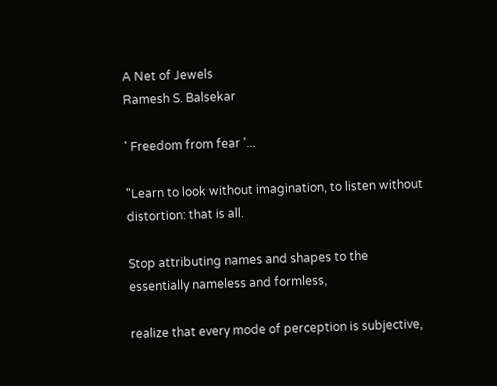A Net of Jewels
Ramesh S. Balsekar

' Freedom from fear '...

"Learn to look without imagination, to listen without distortion: that is all.

Stop attributing names and shapes to the essentially nameless and formless,

realize that every mode of perception is subjective,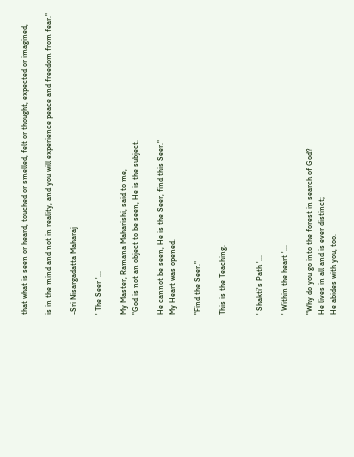that what is seen or heard, touched or smelled, felt or thought, expected or imagined,

is in the mind and not in reality, and you will experience peace and freedom from fear."

-Sri Nisargadatta Maharaj

' The Seer '...

My Master, Ramana Maharishi, said to me,
"God is not an object to be seen, He is the subject.

He cannot be seen, He is the Seer, find this Seer."
My Heart was opened.

"Find the Seer."

This is the Teaching.


' Shakti's Path '...

' Within the heart '...

"Why do you go into the forest in search of God?
He lives in all and is ever distinct;
He abides with you, too.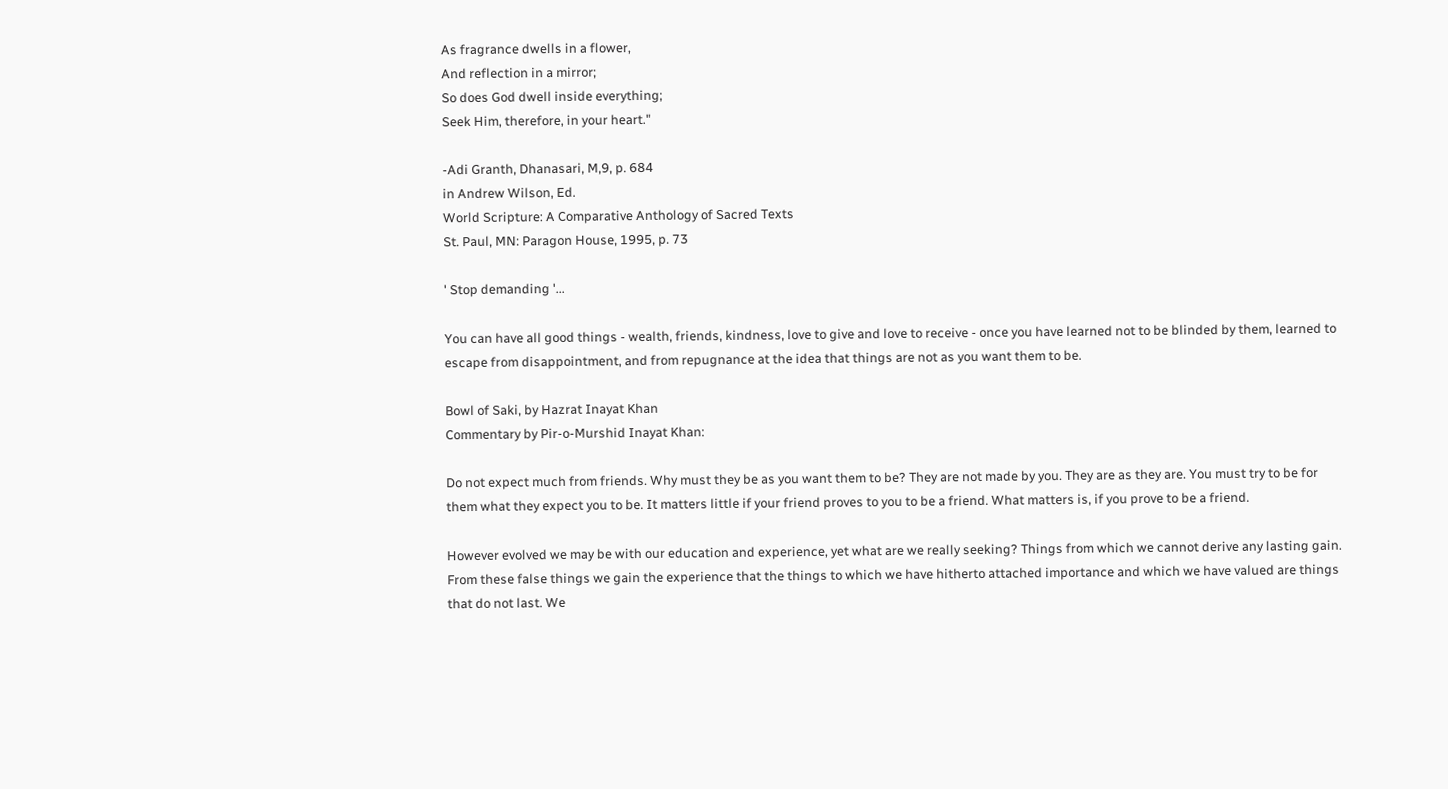As fragrance dwells in a flower,
And reflection in a mirror;
So does God dwell inside everything;
Seek Him, therefore, in your heart."

-Adi Granth, Dhanasari, M,9, p. 684
in Andrew Wilson, Ed.
World Scripture: A Comparative Anthology of Sacred Texts
St. Paul, MN: Paragon House, 1995, p. 73

' Stop demanding '...

You can have all good things - wealth, friends, kindness, love to give and love to receive - once you have learned not to be blinded by them, learned to escape from disappointment, and from repugnance at the idea that things are not as you want them to be.

Bowl of Saki, by Hazrat Inayat Khan
Commentary by Pir-o-Murshid Inayat Khan:

Do not expect much from friends. Why must they be as you want them to be? They are not made by you. They are as they are. You must try to be for them what they expect you to be. It matters little if your friend proves to you to be a friend. What matters is, if you prove to be a friend.

However evolved we may be with our education and experience, yet what are we really seeking? Things from which we cannot derive any lasting gain. From these false things we gain the experience that the things to which we have hitherto attached importance and which we have valued are things that do not last. We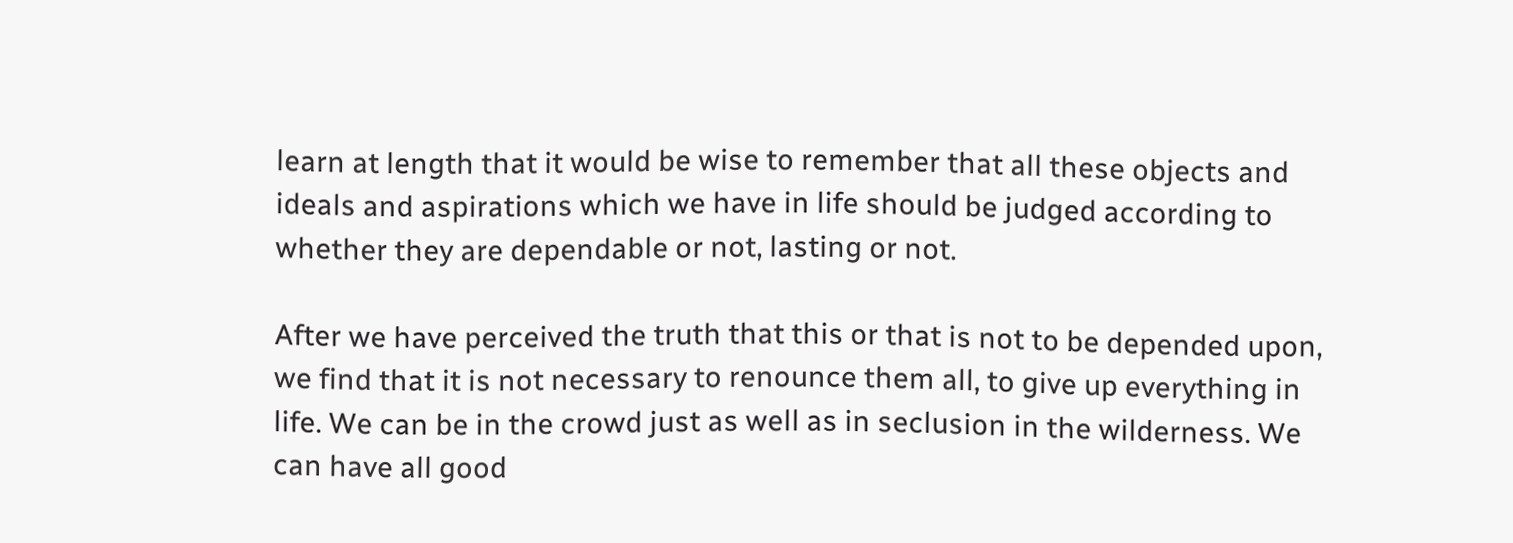learn at length that it would be wise to remember that all these objects and ideals and aspirations which we have in life should be judged according to whether they are dependable or not, lasting or not.

After we have perceived the truth that this or that is not to be depended upon, we find that it is not necessary to renounce them all, to give up everything in life. We can be in the crowd just as well as in seclusion in the wilderness. We can have all good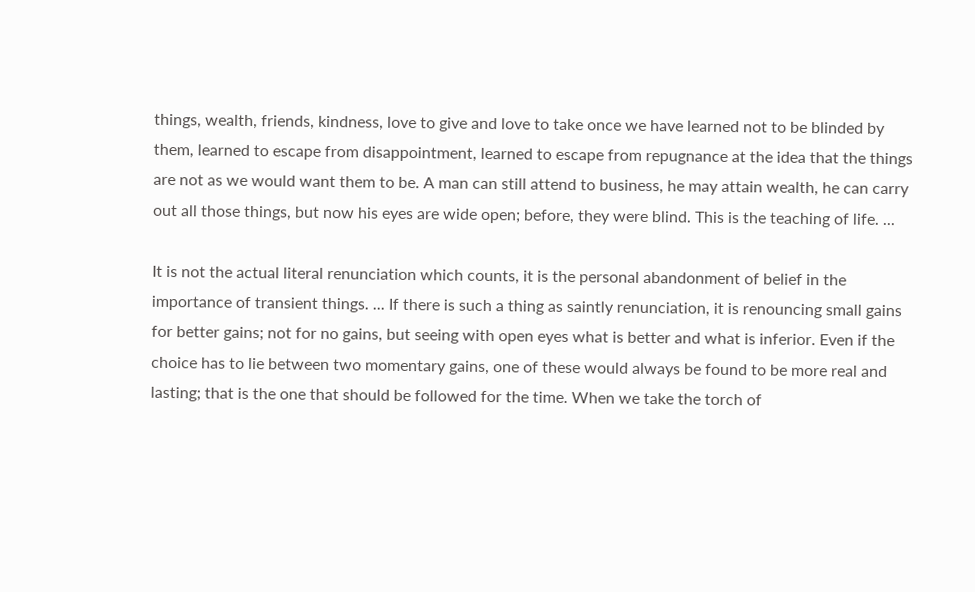things, wealth, friends, kindness, love to give and love to take once we have learned not to be blinded by them, learned to escape from disappointment, learned to escape from repugnance at the idea that the things are not as we would want them to be. A man can still attend to business, he may attain wealth, he can carry out all those things, but now his eyes are wide open; before, they were blind. This is the teaching of life. ...

It is not the actual literal renunciation which counts, it is the personal abandonment of belief in the importance of transient things. ... If there is such a thing as saintly renunciation, it is renouncing small gains for better gains; not for no gains, but seeing with open eyes what is better and what is inferior. Even if the choice has to lie between two momentary gains, one of these would always be found to be more real and lasting; that is the one that should be followed for the time. When we take the torch of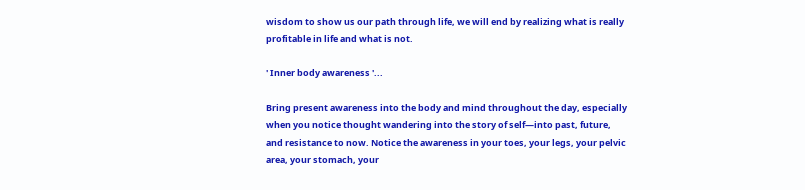wisdom to show us our path through life, we will end by realizing what is really profitable in life and what is not.

' Inner body awareness '...

Bring present awareness into the body and mind throughout the day, especially when you notice thought wandering into the story of self—into past, future, and resistance to now. Notice the awareness in your toes, your legs, your pelvic area, your stomach, your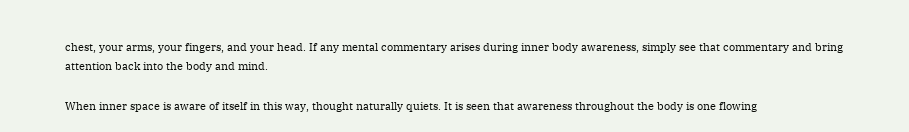chest, your arms, your fingers, and your head. If any mental commentary arises during inner body awareness, simply see that commentary and bring attention back into the body and mind.

When inner space is aware of itself in this way, thought naturally quiets. It is seen that awareness throughout the body is one flowing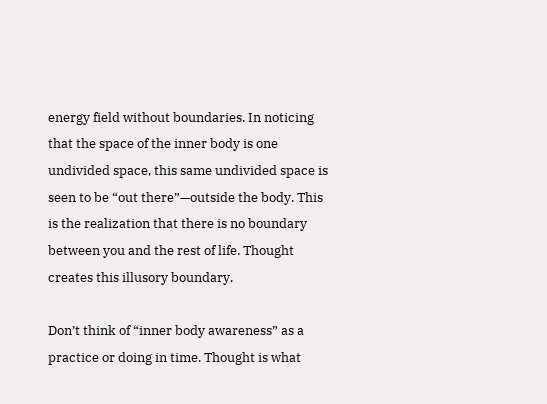energy field without boundaries. In noticing that the space of the inner body is one undivided space, this same undivided space is seen to be “out there”—outside the body. This is the realization that there is no boundary between you and the rest of life. Thought creates this illusory boundary.

Don’t think of “inner body awareness” as a practice or doing in time. Thought is what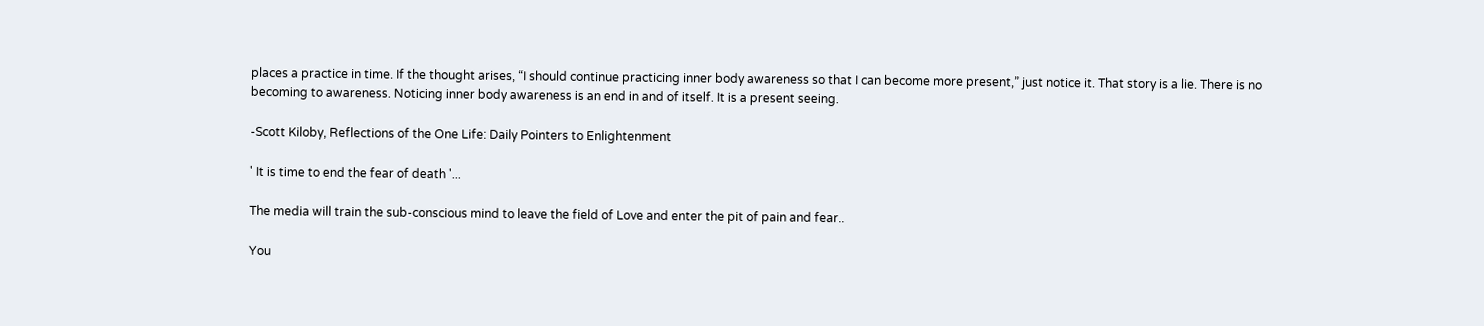places a practice in time. If the thought arises, “I should continue practicing inner body awareness so that I can become more present,” just notice it. That story is a lie. There is no becoming to awareness. Noticing inner body awareness is an end in and of itself. It is a present seeing.

-Scott Kiloby, Reflections of the One Life: Daily Pointers to Enlightenment

' It is time to end the fear of death '...

The media will train the sub-conscious mind to leave the field of Love and enter the pit of pain and fear..

You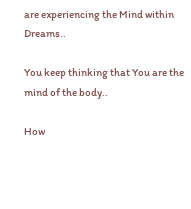are experiencing the Mind within Dreams..

You keep thinking that You are the mind of the body..

How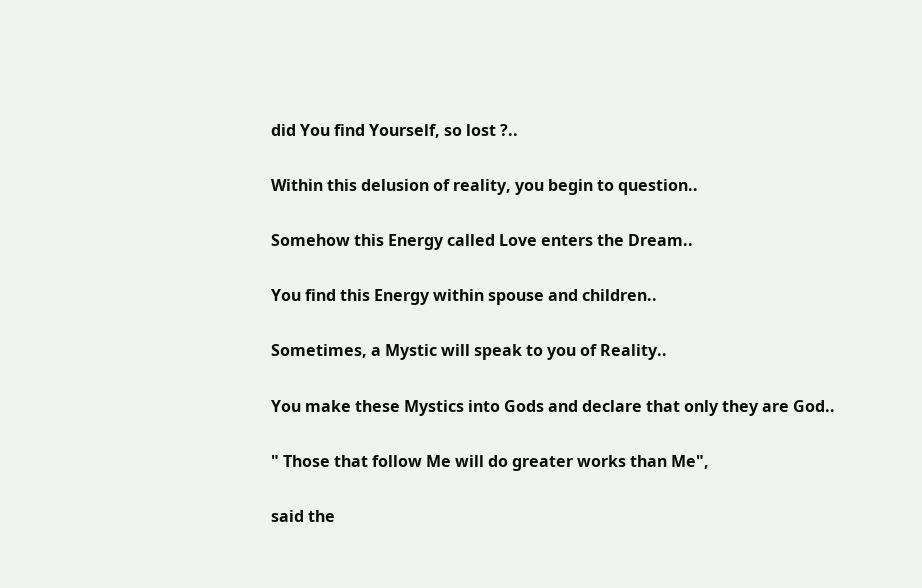did You find Yourself, so lost ?..

Within this delusion of reality, you begin to question..

Somehow this Energy called Love enters the Dream..

You find this Energy within spouse and children..

Sometimes, a Mystic will speak to you of Reality..

You make these Mystics into Gods and declare that only they are God..

" Those that follow Me will do greater works than Me",

said the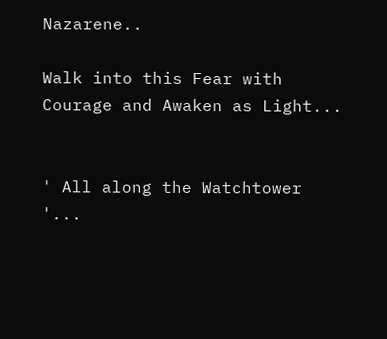Nazarene..

Walk into this Fear with Courage and Awaken as Light...


' All along the Watchtower '...